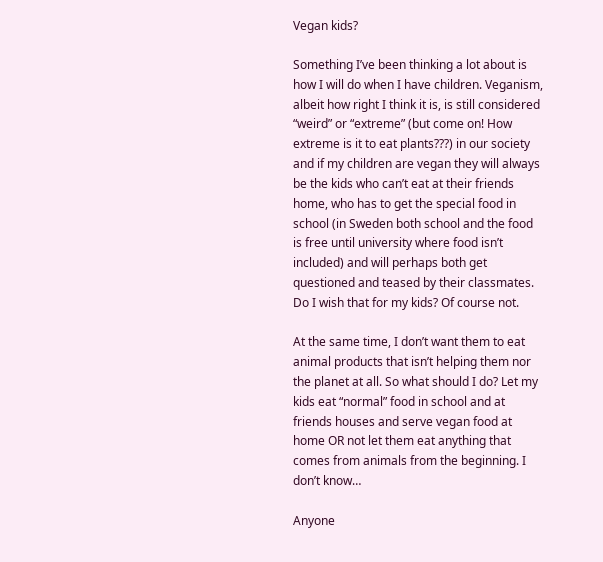Vegan kids?

Something I’ve been thinking a lot about is how I will do when I have children. Veganism, albeit how right I think it is, is still considered “weird” or “extreme” (but come on! How extreme is it to eat plants???) in our society and if my children are vegan they will always be the kids who can’t eat at their friends home, who has to get the special food in school (in Sweden both school and the food is free until university where food isn’t included) and will perhaps both get questioned and teased by their classmates. Do I wish that for my kids? Of course not.

At the same time, I don’t want them to eat animal products that isn’t helping them nor the planet at all. So what should I do? Let my kids eat “normal” food in school and at friends houses and serve vegan food at home OR not let them eat anything that comes from animals from the beginning. I don’t know…

Anyone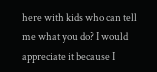here with kids who can tell me what you do? I would appreciate it because I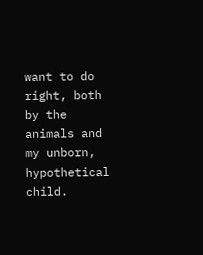want to do right, both by the animals and my unborn, hypothetical child.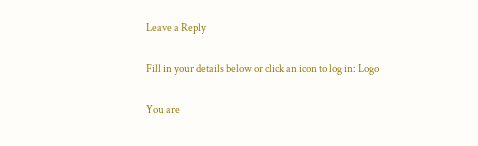Leave a Reply

Fill in your details below or click an icon to log in: Logo

You are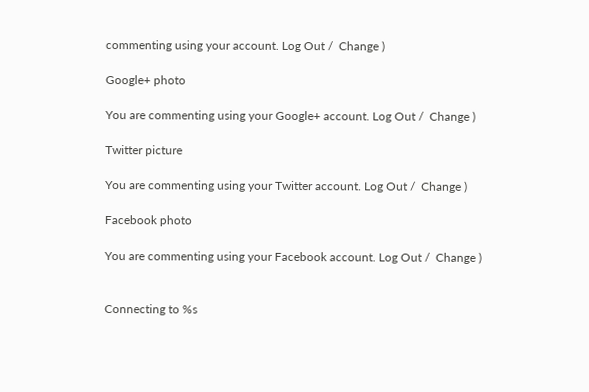commenting using your account. Log Out /  Change )

Google+ photo

You are commenting using your Google+ account. Log Out /  Change )

Twitter picture

You are commenting using your Twitter account. Log Out /  Change )

Facebook photo

You are commenting using your Facebook account. Log Out /  Change )


Connecting to %s